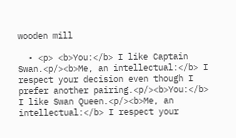wooden mill

  • <p> <b>You:</b> I like Captain Swan.<p/><b>Me, an intellectual:</b> I respect your decision even though I prefer another pairing.<p/><b>You:</b> I like Swan Queen.<p/><b>Me, an intellectual:</b> I respect your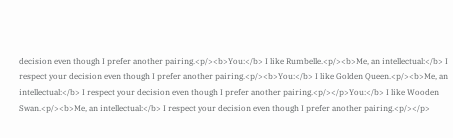decision even though I prefer another pairing.<p/><b>You:</b> I like Rumbelle.<p/><b>Me, an intellectual:</b> I respect your decision even though I prefer another pairing.<p/><b>You:</b> I like Golden Queen.<p/><b>Me, an intellectual:</b> I respect your decision even though I prefer another pairing.<p/></p>You:</b> I like Wooden Swan.<p/><b>Me, an intellectual:</b> I respect your decision even though I prefer another pairing.<p/></p>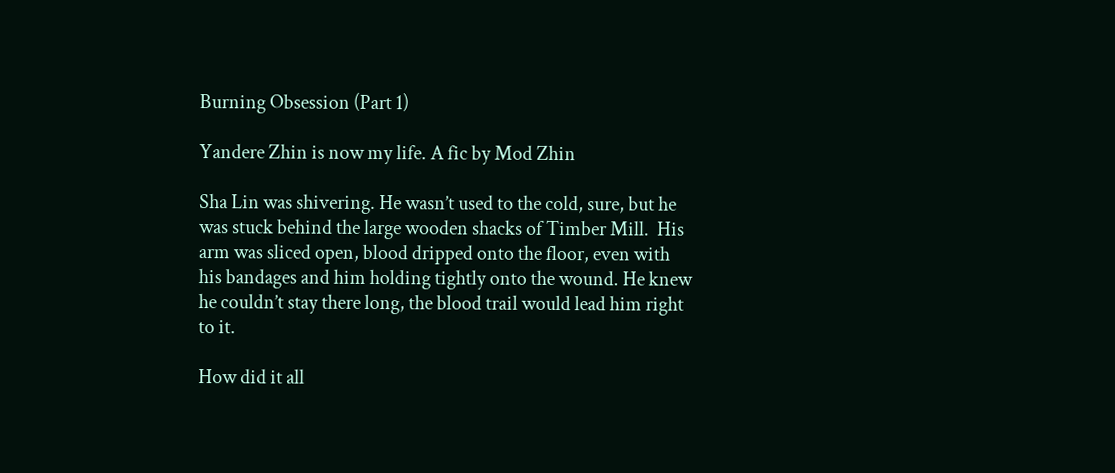Burning Obsession (Part 1)

Yandere Zhin is now my life. A fic by Mod Zhin

Sha Lin was shivering. He wasn’t used to the cold, sure, but he was stuck behind the large wooden shacks of Timber Mill.  His arm was sliced open, blood dripped onto the floor, even with his bandages and him holding tightly onto the wound. He knew he couldn’t stay there long, the blood trail would lead him right to it.

How did it all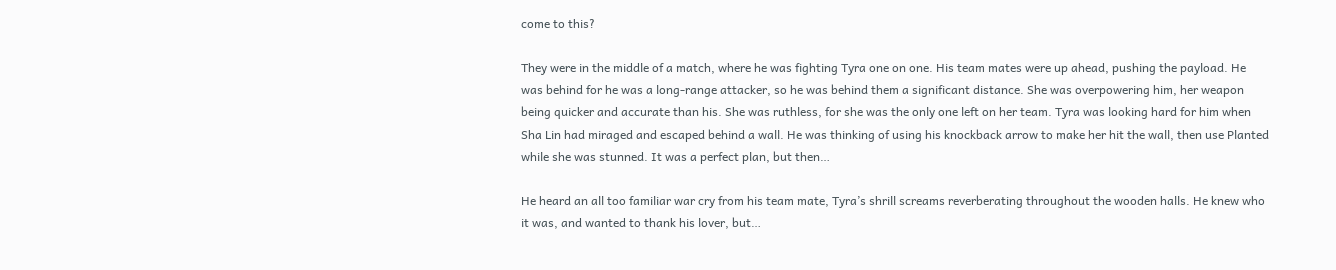come to this?

They were in the middle of a match, where he was fighting Tyra one on one. His team mates were up ahead, pushing the payload. He was behind for he was a long-range attacker, so he was behind them a significant distance. She was overpowering him, her weapon being quicker and accurate than his. She was ruthless, for she was the only one left on her team. Tyra was looking hard for him when Sha Lin had miraged and escaped behind a wall. He was thinking of using his knockback arrow to make her hit the wall, then use Planted while she was stunned. It was a perfect plan, but then…

He heard an all too familiar war cry from his team mate, Tyra’s shrill screams reverberating throughout the wooden halls. He knew who it was, and wanted to thank his lover, but…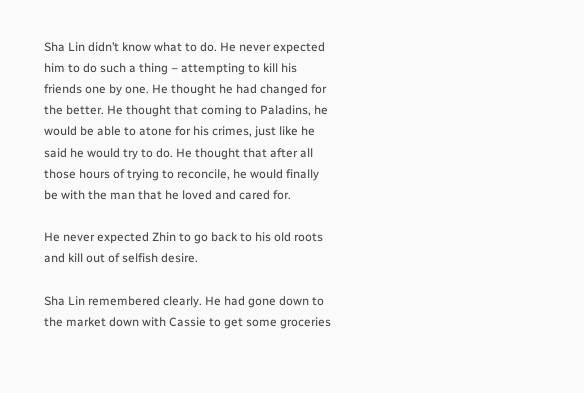Sha Lin didn’t know what to do. He never expected him to do such a thing – attempting to kill his friends one by one. He thought he had changed for the better. He thought that coming to Paladins, he would be able to atone for his crimes, just like he said he would try to do. He thought that after all those hours of trying to reconcile, he would finally be with the man that he loved and cared for.

He never expected Zhin to go back to his old roots and kill out of selfish desire.

Sha Lin remembered clearly. He had gone down to the market down with Cassie to get some groceries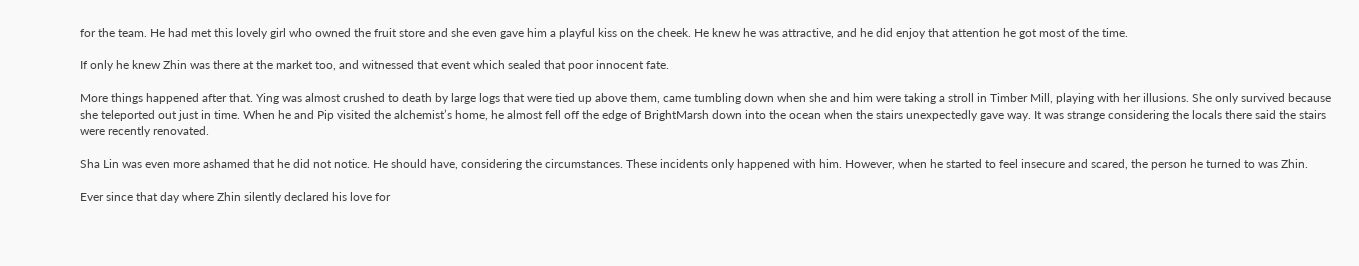for the team. He had met this lovely girl who owned the fruit store and she even gave him a playful kiss on the cheek. He knew he was attractive, and he did enjoy that attention he got most of the time.

If only he knew Zhin was there at the market too, and witnessed that event which sealed that poor innocent fate.

More things happened after that. Ying was almost crushed to death by large logs that were tied up above them, came tumbling down when she and him were taking a stroll in Timber Mill, playing with her illusions. She only survived because she teleported out just in time. When he and Pip visited the alchemist’s home, he almost fell off the edge of BrightMarsh down into the ocean when the stairs unexpectedly gave way. It was strange considering the locals there said the stairs were recently renovated.

Sha Lin was even more ashamed that he did not notice. He should have, considering the circumstances. These incidents only happened with him. However, when he started to feel insecure and scared, the person he turned to was Zhin.

Ever since that day where Zhin silently declared his love for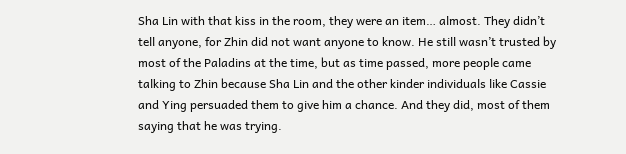Sha Lin with that kiss in the room, they were an item… almost. They didn’t tell anyone, for Zhin did not want anyone to know. He still wasn’t trusted by most of the Paladins at the time, but as time passed, more people came talking to Zhin because Sha Lin and the other kinder individuals like Cassie and Ying persuaded them to give him a chance. And they did, most of them saying that he was trying.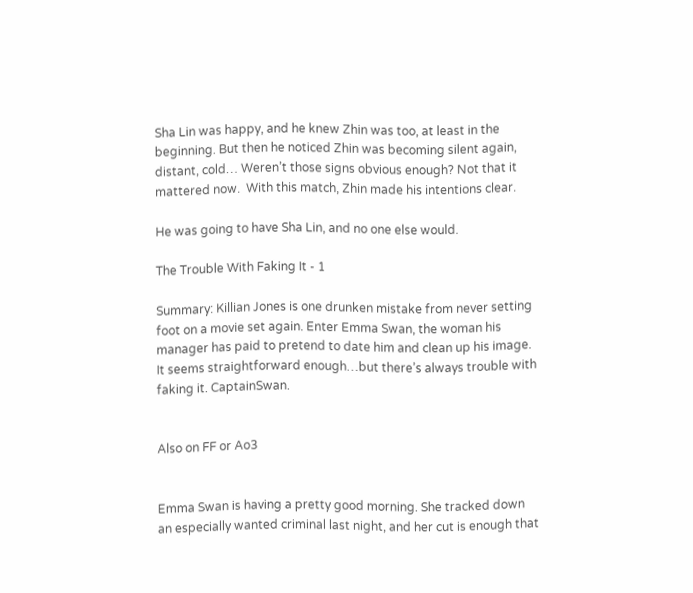Sha Lin was happy, and he knew Zhin was too, at least in the beginning. But then he noticed Zhin was becoming silent again, distant, cold… Weren’t those signs obvious enough? Not that it mattered now.  With this match, Zhin made his intentions clear.

He was going to have Sha Lin, and no one else would.

The Trouble With Faking It - 1

Summary: Killian Jones is one drunken mistake from never setting foot on a movie set again. Enter Emma Swan, the woman his manager has paid to pretend to date him and clean up his image. It seems straightforward enough…but there’s always trouble with faking it. CaptainSwan.


Also on FF or Ao3


Emma Swan is having a pretty good morning. She tracked down an especially wanted criminal last night, and her cut is enough that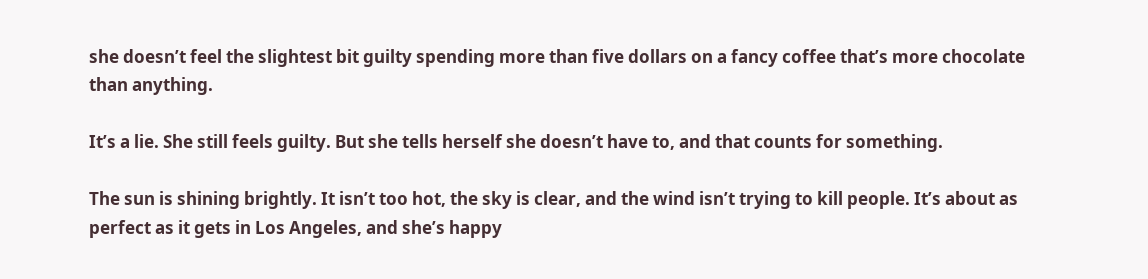she doesn’t feel the slightest bit guilty spending more than five dollars on a fancy coffee that’s more chocolate than anything.

It’s a lie. She still feels guilty. But she tells herself she doesn’t have to, and that counts for something.

The sun is shining brightly. It isn’t too hot, the sky is clear, and the wind isn’t trying to kill people. It’s about as perfect as it gets in Los Angeles, and she’s happy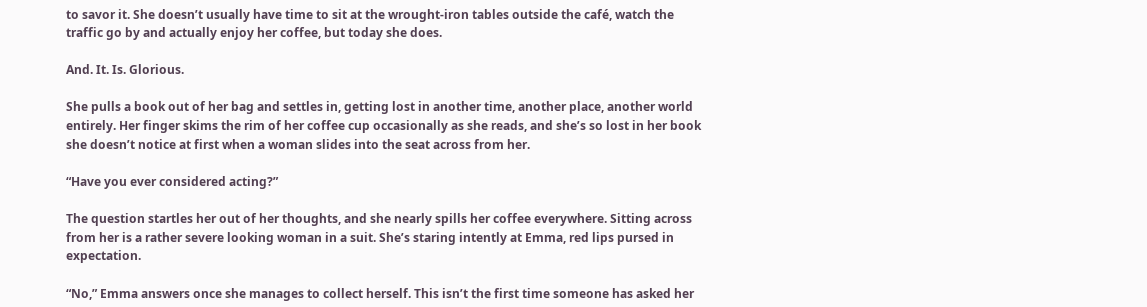to savor it. She doesn’t usually have time to sit at the wrought-iron tables outside the café, watch the traffic go by and actually enjoy her coffee, but today she does.

And. It. Is. Glorious.

She pulls a book out of her bag and settles in, getting lost in another time, another place, another world entirely. Her finger skims the rim of her coffee cup occasionally as she reads, and she’s so lost in her book she doesn’t notice at first when a woman slides into the seat across from her.

“Have you ever considered acting?”

The question startles her out of her thoughts, and she nearly spills her coffee everywhere. Sitting across from her is a rather severe looking woman in a suit. She’s staring intently at Emma, red lips pursed in expectation.

“No,” Emma answers once she manages to collect herself. This isn’t the first time someone has asked her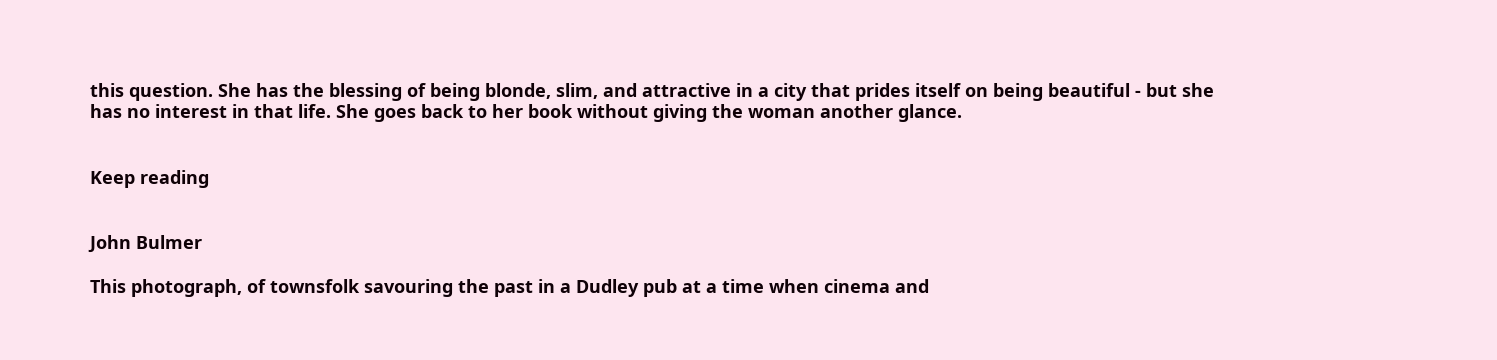this question. She has the blessing of being blonde, slim, and attractive in a city that prides itself on being beautiful - but she has no interest in that life. She goes back to her book without giving the woman another glance.


Keep reading


John Bulmer

This photograph, of townsfolk savouring the past in a Dudley pub at a time when cinema and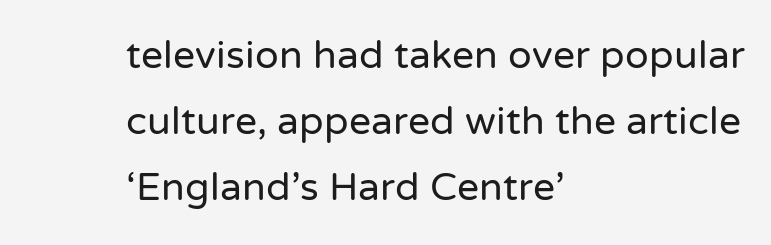television had taken over popular culture, appeared with the article ‘England’s Hard Centre’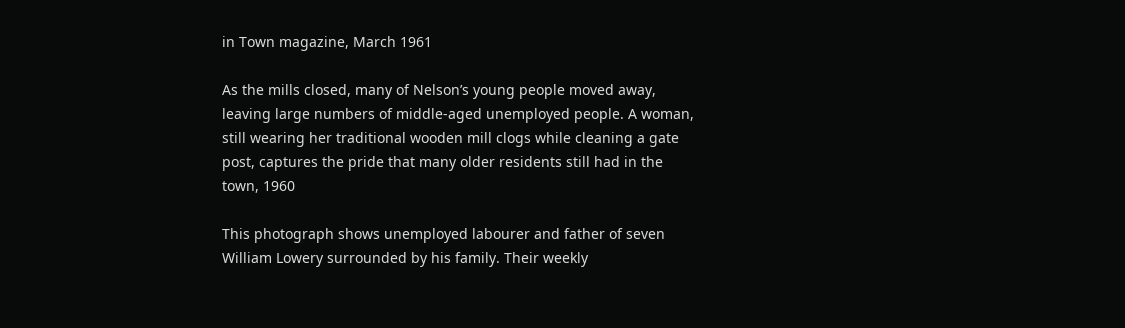in Town magazine, March 1961

As the mills closed, many of Nelson’s young people moved away, leaving large numbers of middle-aged unemployed people. A woman, still wearing her traditional wooden mill clogs while cleaning a gate post, captures the pride that many older residents still had in the town, 1960

This photograph shows unemployed labourer and father of seven William Lowery surrounded by his family. Their weekly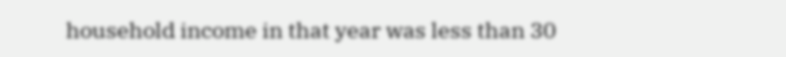household income in that year was less than 30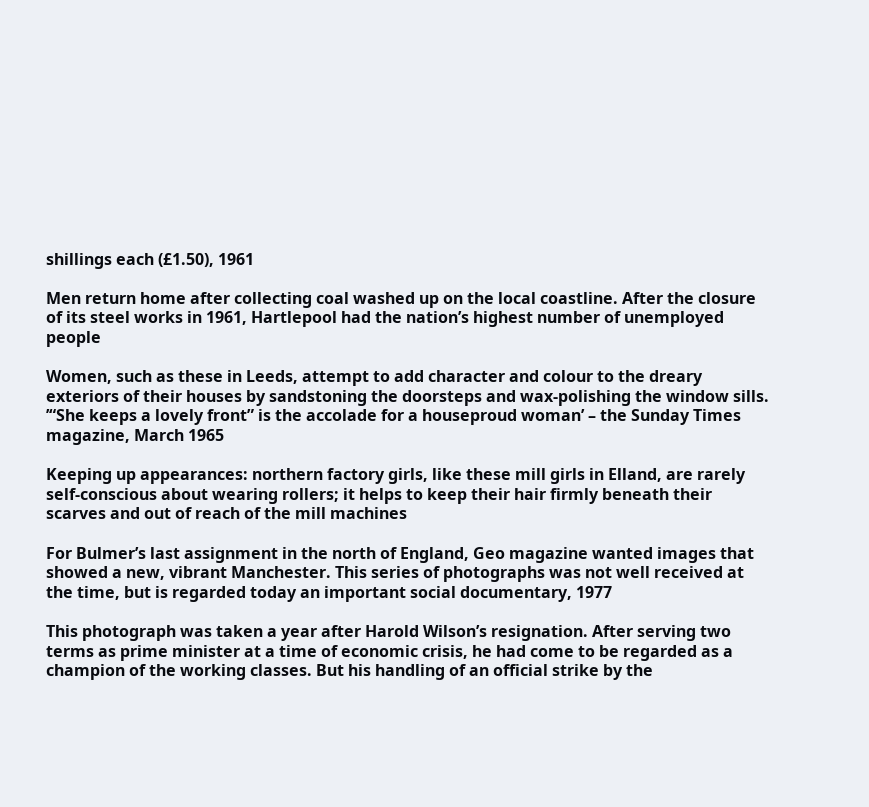shillings each (£1.50), 1961

Men return home after collecting coal washed up on the local coastline. After the closure of its steel works in 1961, Hartlepool had the nation’s highest number of unemployed people

Women, such as these in Leeds, attempt to add character and colour to the dreary exteriors of their houses by sandstoning the doorsteps and wax-polishing the window sills. ’“She keeps a lovely front” is the accolade for a houseproud woman’ – the Sunday Times magazine, March 1965

Keeping up appearances: northern factory girls, like these mill girls in Elland, are rarely self-conscious about wearing rollers; it helps to keep their hair firmly beneath their scarves and out of reach of the mill machines

For Bulmer’s last assignment in the north of England, Geo magazine wanted images that showed a new, vibrant Manchester. This series of photographs was not well received at the time, but is regarded today an important social documentary, 1977

This photograph was taken a year after Harold Wilson’s resignation. After serving two terms as prime minister at a time of economic crisis, he had come to be regarded as a champion of the working classes. But his handling of an official strike by the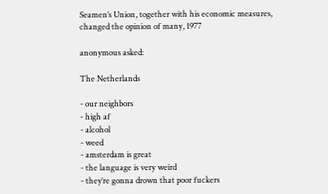Seamen’s Union, together with his economic measures, changed the opinion of many, 1977

anonymous asked:

The Netherlands

- our neighbors
- high af
- alcohol
- weed
- amsterdam is great
- the language is very weird
- they’re gonna drown that poor fuckers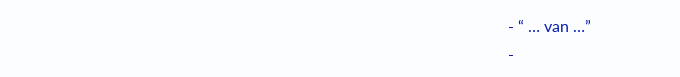- “ … van …”
-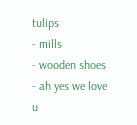tulips
- mills
- wooden shoes
- ah yes we love u